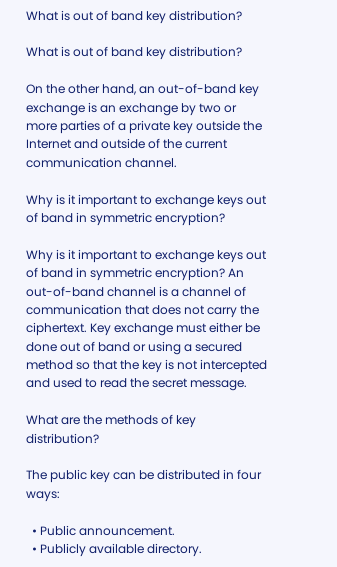What is out of band key distribution?

What is out of band key distribution?

On the other hand, an out-of-band key exchange is an exchange by two or more parties of a private key outside the Internet and outside of the current communication channel.

Why is it important to exchange keys out of band in symmetric encryption?

Why is it important to exchange keys out of band in symmetric encryption? An out-of-band channel is a channel of communication that does not carry the ciphertext. Key exchange must either be done out of band or using a secured method so that the key is not intercepted and used to read the secret message.

What are the methods of key distribution?

The public key can be distributed in four ways:

  • Public announcement.
  • Publicly available directory.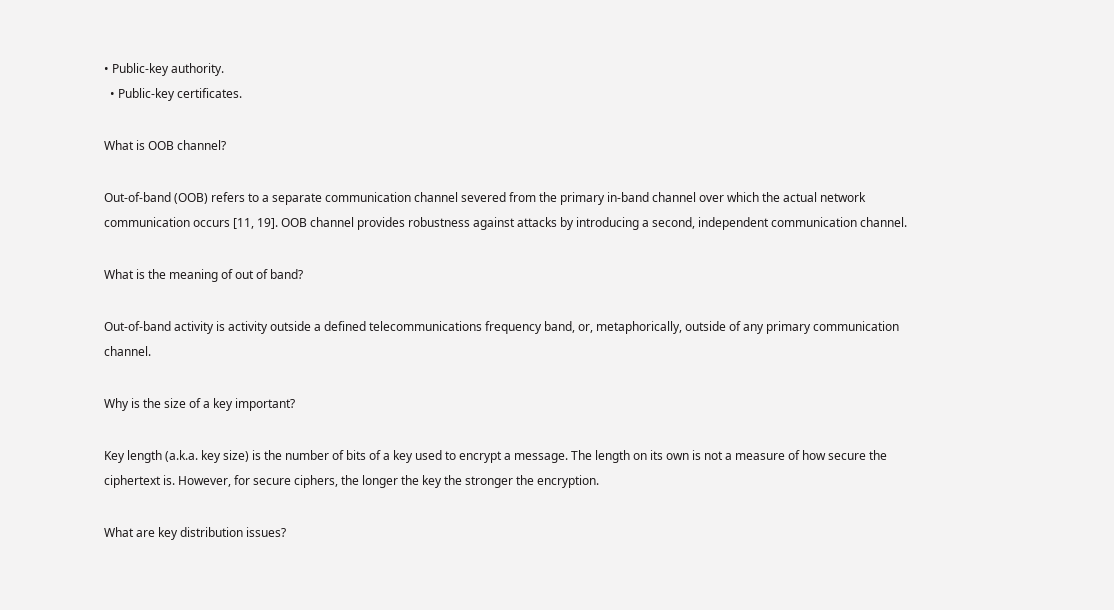• Public-key authority.
  • Public-key certificates.

What is OOB channel?

Out-of-band (OOB) refers to a separate communication channel severed from the primary in-band channel over which the actual network communication occurs [11, 19]. OOB channel provides robustness against attacks by introducing a second, independent communication channel.

What is the meaning of out of band?

Out-of-band activity is activity outside a defined telecommunications frequency band, or, metaphorically, outside of any primary communication channel.

Why is the size of a key important?

Key length (a.k.a. key size) is the number of bits of a key used to encrypt a message. The length on its own is not a measure of how secure the ciphertext is. However, for secure ciphers, the longer the key the stronger the encryption.

What are key distribution issues?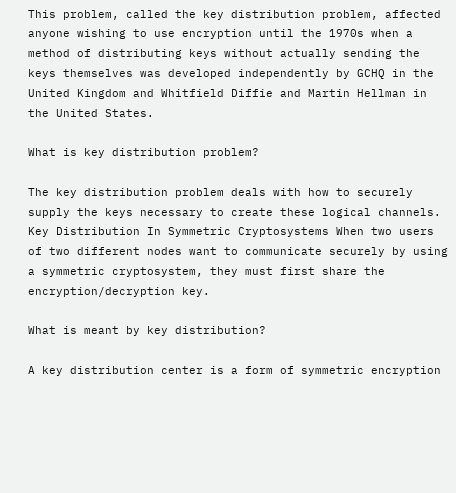This problem, called the key distribution problem, affected anyone wishing to use encryption until the 1970s when a method of distributing keys without actually sending the keys themselves was developed independently by GCHQ in the United Kingdom and Whitfield Diffie and Martin Hellman in the United States.

What is key distribution problem?

The key distribution problem deals with how to securely supply the keys necessary to create these logical channels. Key Distribution In Symmetric Cryptosystems When two users of two different nodes want to communicate securely by using a symmetric cryptosystem, they must first share the encryption/decryption key.

What is meant by key distribution?

A key distribution center is a form of symmetric encryption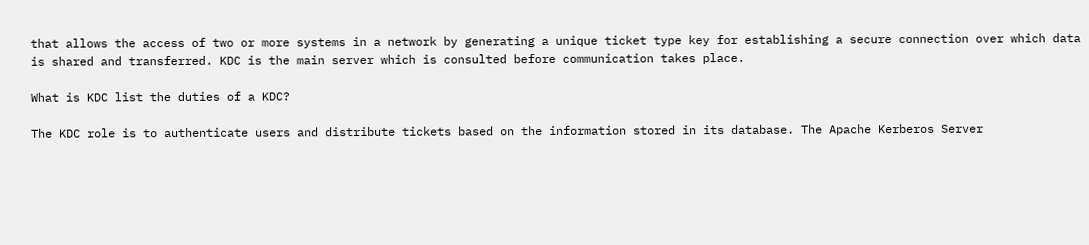that allows the access of two or more systems in a network by generating a unique ticket type key for establishing a secure connection over which data is shared and transferred. KDC is the main server which is consulted before communication takes place.

What is KDC list the duties of a KDC?

The KDC role is to authenticate users and distribute tickets based on the information stored in its database. The Apache Kerberos Server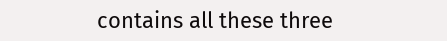contains all these three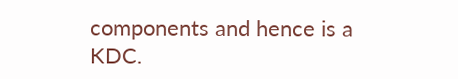components and hence is a KDC.